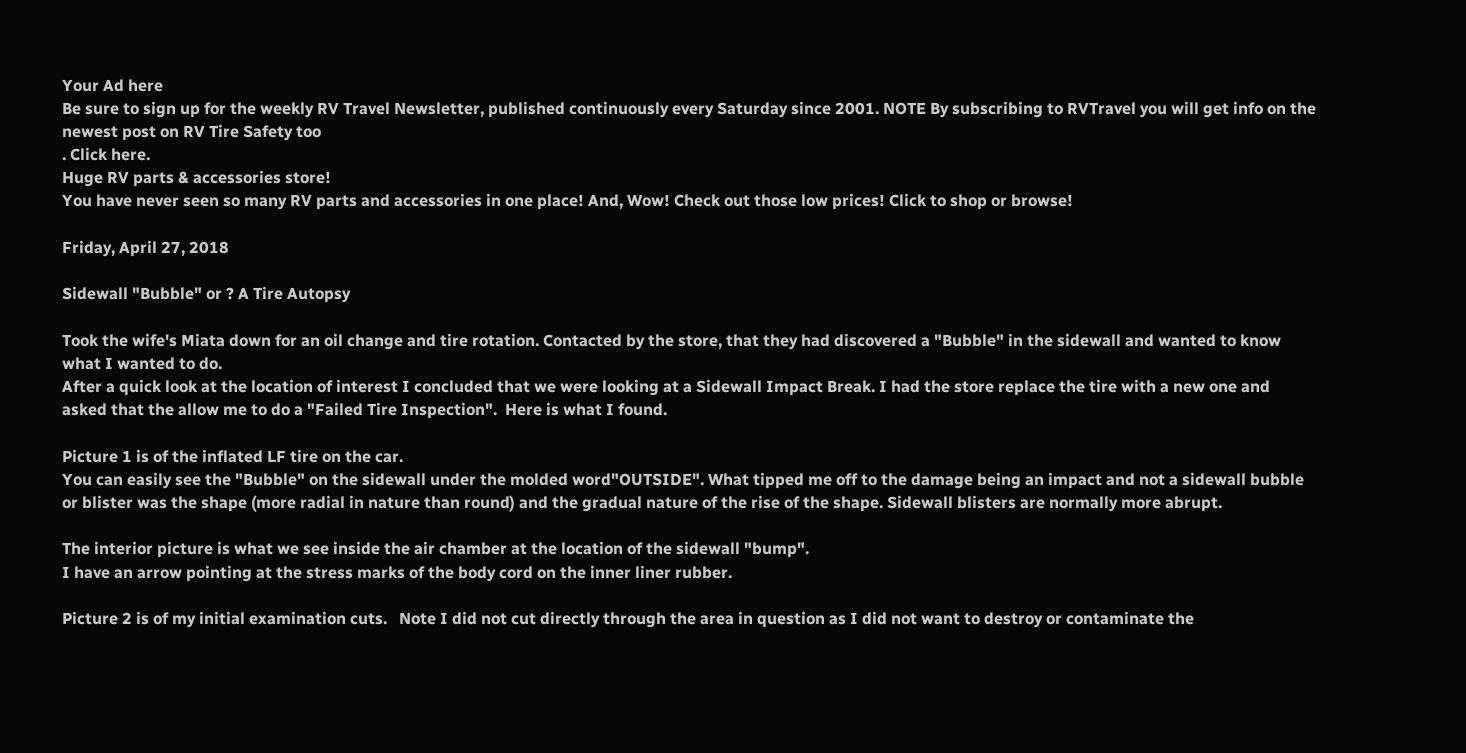Your Ad here
Be sure to sign up for the weekly RV Travel Newsletter, published continuously every Saturday since 2001. NOTE By subscribing to RVTravel you will get info on the newest post on RV Tire Safety too
. Click here.
Huge RV parts & accessories store!
You have never seen so many RV parts and accessories in one place! And, Wow! Check out those low prices! Click to shop or browse!

Friday, April 27, 2018

Sidewall "Bubble" or ? A Tire Autopsy

Took the wife's Miata down for an oil change and tire rotation. Contacted by the store, that they had discovered a "Bubble" in the sidewall and wanted to know what I wanted to do.
After a quick look at the location of interest I concluded that we were looking at a Sidewall Impact Break. I had the store replace the tire with a new one and asked that the allow me to do a "Failed Tire Inspection".  Here is what I found.

Picture 1 is of the inflated LF tire on the car.
You can easily see the "Bubble" on the sidewall under the molded word"OUTSIDE". What tipped me off to the damage being an impact and not a sidewall bubble or blister was the shape (more radial in nature than round) and the gradual nature of the rise of the shape. Sidewall blisters are normally more abrupt.

The interior picture is what we see inside the air chamber at the location of the sidewall "bump".
I have an arrow pointing at the stress marks of the body cord on the inner liner rubber.

Picture 2 is of my initial examination cuts.   Note I did not cut directly through the area in question as I did not want to destroy or contaminate the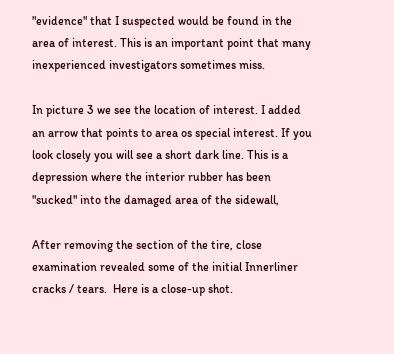"evidence" that I suspected would be found in the area of interest. This is an important point that many inexperienced investigators sometimes miss.

In picture 3 we see the location of interest. I added an arrow that points to area os special interest. If you look closely you will see a short dark line. This is a depression where the interior rubber has been "sucked" into the damaged area of the sidewall,

After removing the section of the tire, close examination revealed some of the initial Innerliner cracks / tears.  Here is a close-up shot.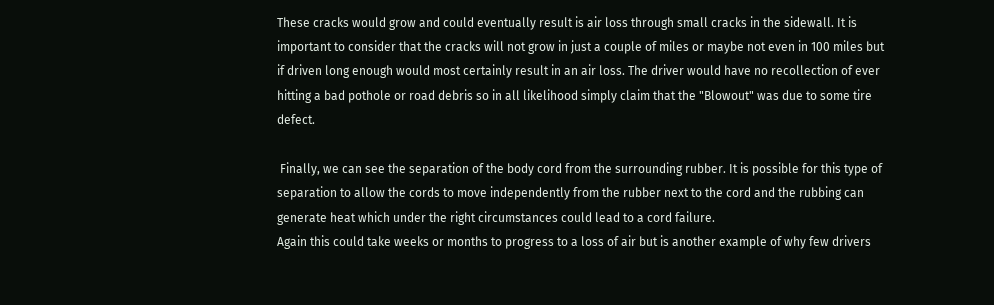These cracks would grow and could eventually result is air loss through small cracks in the sidewall. It is important to consider that the cracks will not grow in just a couple of miles or maybe not even in 100 miles but if driven long enough would most certainly result in an air loss. The driver would have no recollection of ever hitting a bad pothole or road debris so in all likelihood simply claim that the "Blowout" was due to some tire defect.

 Finally, we can see the separation of the body cord from the surrounding rubber. It is possible for this type of separation to allow the cords to move independently from the rubber next to the cord and the rubbing can generate heat which under the right circumstances could lead to a cord failure.
Again this could take weeks or months to progress to a loss of air but is another example of why few drivers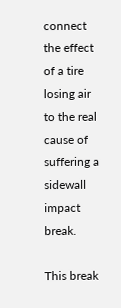connect the effect of a tire losing air to the real cause of suffering a sidewall impact break.

This break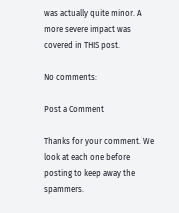was actually quite minor. A more severe impact was covered in THIS post.

No comments:

Post a Comment

Thanks for your comment. We look at each one before posting to keep away the spammers.